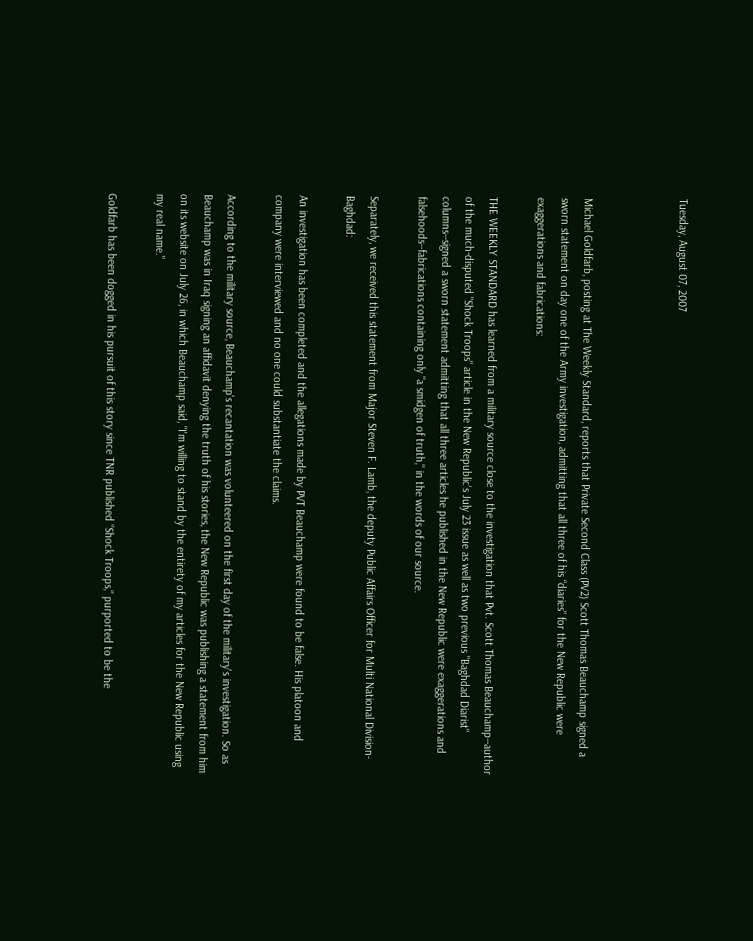Tuesday, August 07, 2007



Michael Goldfarb, posting at The Weekly Standard, reports that Private Second Class (PV2) Scott Thomas Beauchamp signed a sworn statement on day one of the Army investigation, admitting that all three of his “diaries” for the New Republic were exaggerations and fabrications:

THE WEEKLY STANDARD has learned from a military source close to the investigation that Pvt. Scott Thomas Beauchamp--author of the much-disputed "Shock Troops" article in the New Republic's July 23 issue as well as two previous "Baghdad Diarist" columns--signed a sworn statement admitting that all three articles he published in the New Republic were exaggerations and falsehoods--fabrications containing only "a smidgen of truth," in the words of our source.

Separately, we received this statement from Major Steven F. Lamb, the deputy Public Affairs Officer for Multi National Division-Baghdad:

An investigation has been completed and the allegations made by PVT Beauchamp were found to be false. His platoon and company were interviewed and no one could substantiate the claims.

According to the military source, Beauchamp's recantation was volunteered on the first day of the military's investigation. So as Beauchamp was in Iraq signing an affidavit denying the truth of his stories, the New Republic was publishing a statement from him on its website on July 26, in which Beauchamp said, "I'm willing to stand by the entirety of my articles for the New Republic using my real name."

Goldfarb has been dogged in his pursuit of this story since TNR published “Shock Troops,” purported to be the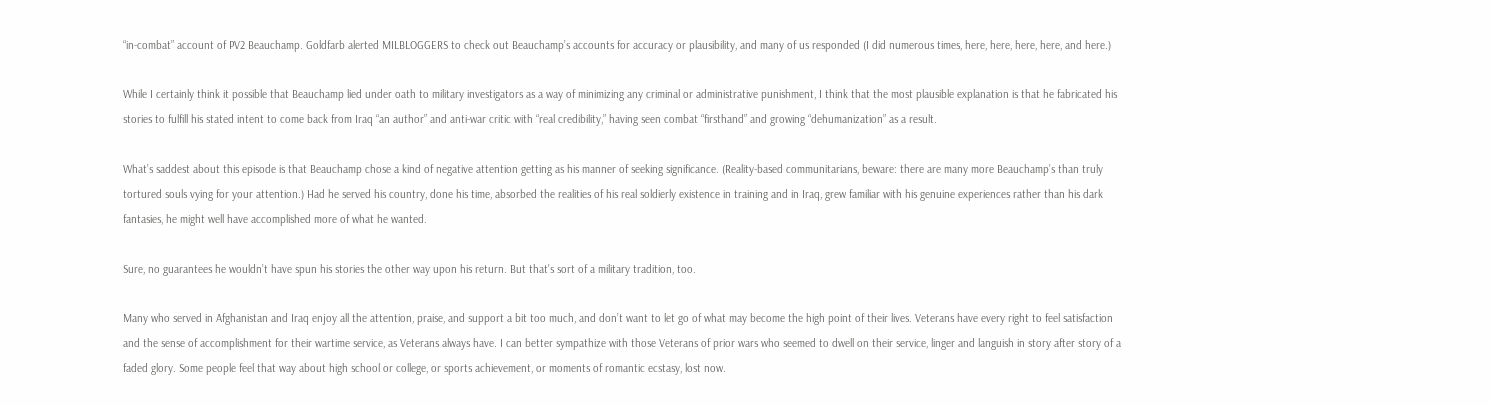“in-combat” account of PV2 Beauchamp. Goldfarb alerted MILBLOGGERS to check out Beauchamp’s accounts for accuracy or plausibility, and many of us responded (I did numerous times, here, here, here, here, and here.)

While I certainly think it possible that Beauchamp lied under oath to military investigators as a way of minimizing any criminal or administrative punishment, I think that the most plausible explanation is that he fabricated his stories to fulfill his stated intent to come back from Iraq “an author” and anti-war critic with “real credibility,” having seen combat “firsthand” and growing “dehumanization” as a result.

What’s saddest about this episode is that Beauchamp chose a kind of negative attention getting as his manner of seeking significance. (Reality-based communitarians, beware: there are many more Beauchamp’s than truly tortured souls vying for your attention.) Had he served his country, done his time, absorbed the realities of his real soldierly existence in training and in Iraq, grew familiar with his genuine experiences rather than his dark fantasies, he might well have accomplished more of what he wanted.

Sure, no guarantees he wouldn’t have spun his stories the other way upon his return. But that’s sort of a military tradition, too.

Many who served in Afghanistan and Iraq enjoy all the attention, praise, and support a bit too much, and don’t want to let go of what may become the high point of their lives. Veterans have every right to feel satisfaction and the sense of accomplishment for their wartime service, as Veterans always have. I can better sympathize with those Veterans of prior wars who seemed to dwell on their service, linger and languish in story after story of a faded glory. Some people feel that way about high school or college, or sports achievement, or moments of romantic ecstasy, lost now.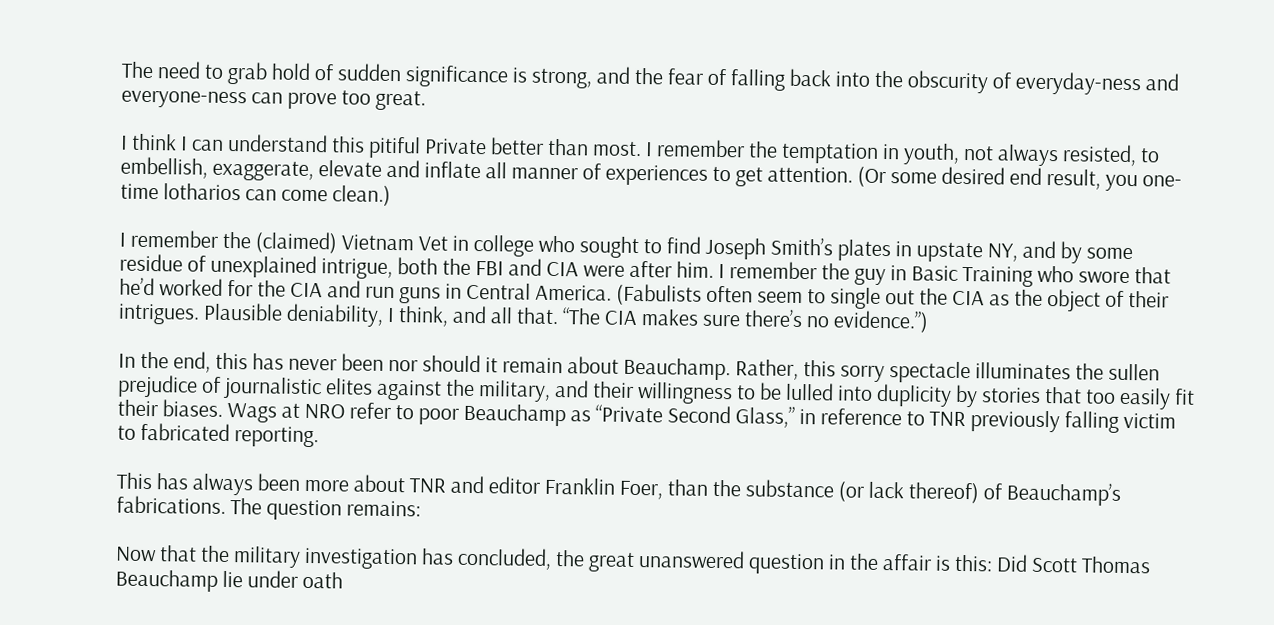The need to grab hold of sudden significance is strong, and the fear of falling back into the obscurity of everyday-ness and everyone-ness can prove too great.

I think I can understand this pitiful Private better than most. I remember the temptation in youth, not always resisted, to embellish, exaggerate, elevate and inflate all manner of experiences to get attention. (Or some desired end result, you one-time lotharios can come clean.)

I remember the (claimed) Vietnam Vet in college who sought to find Joseph Smith’s plates in upstate NY, and by some residue of unexplained intrigue, both the FBI and CIA were after him. I remember the guy in Basic Training who swore that he’d worked for the CIA and run guns in Central America. (Fabulists often seem to single out the CIA as the object of their intrigues. Plausible deniability, I think, and all that. “The CIA makes sure there’s no evidence.”)

In the end, this has never been nor should it remain about Beauchamp. Rather, this sorry spectacle illuminates the sullen prejudice of journalistic elites against the military, and their willingness to be lulled into duplicity by stories that too easily fit their biases. Wags at NRO refer to poor Beauchamp as “Private Second Glass,” in reference to TNR previously falling victim to fabricated reporting.

This has always been more about TNR and editor Franklin Foer, than the substance (or lack thereof) of Beauchamp’s fabrications. The question remains:

Now that the military investigation has concluded, the great unanswered question in the affair is this: Did Scott Thomas Beauchamp lie under oath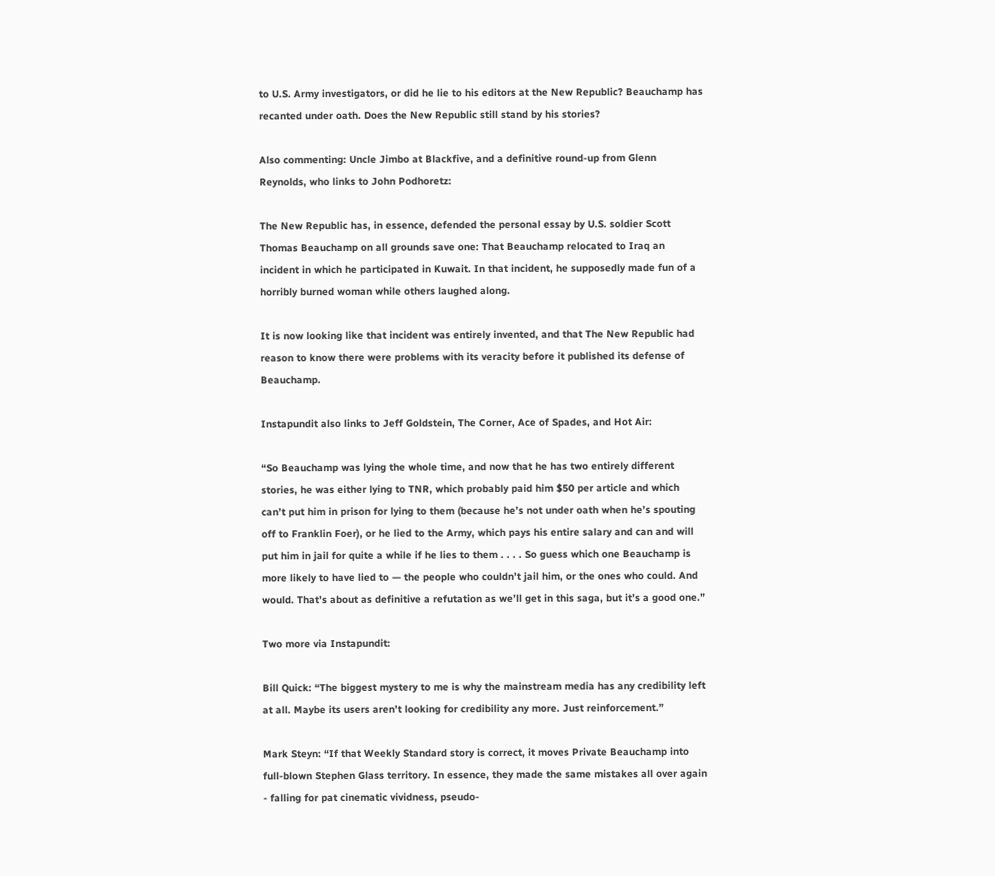to U.S. Army investigators, or did he lie to his editors at the New Republic? Beauchamp has recanted under oath. Does the New Republic still stand by his stories?

Also commenting: Uncle Jimbo at Blackfive, and a definitive round-up from Glenn Reynolds, who links to John Podhoretz:

The New Republic has, in essence, defended the personal essay by U.S. soldier Scott Thomas Beauchamp on all grounds save one: That Beauchamp relocated to Iraq an incident in which he participated in Kuwait. In that incident, he supposedly made fun of a horribly burned woman while others laughed along.

It is now looking like that incident was entirely invented, and that The New Republic had reason to know there were problems with its veracity before it published its defense of Beauchamp.

Instapundit also links to Jeff Goldstein, The Corner, Ace of Spades, and Hot Air:

“So Beauchamp was lying the whole time, and now that he has two entirely different stories, he was either lying to TNR, which probably paid him $50 per article and which can’t put him in prison for lying to them (because he’s not under oath when he’s spouting off to Franklin Foer), or he lied to the Army, which pays his entire salary and can and will put him in jail for quite a while if he lies to them . . . . So guess which one Beauchamp is more likely to have lied to — the people who couldn’t jail him, or the ones who could. And would. That’s about as definitive a refutation as we’ll get in this saga, but it’s a good one.”

Two more via Instapundit:

Bill Quick: “The biggest mystery to me is why the mainstream media has any credibility left at all. Maybe its users aren’t looking for credibility any more. Just reinforcement.”

Mark Steyn: “If that Weekly Standard story is correct, it moves Private Beauchamp into full-blown Stephen Glass territory. In essence, they made the same mistakes all over again - falling for pat cinematic vividness, pseudo-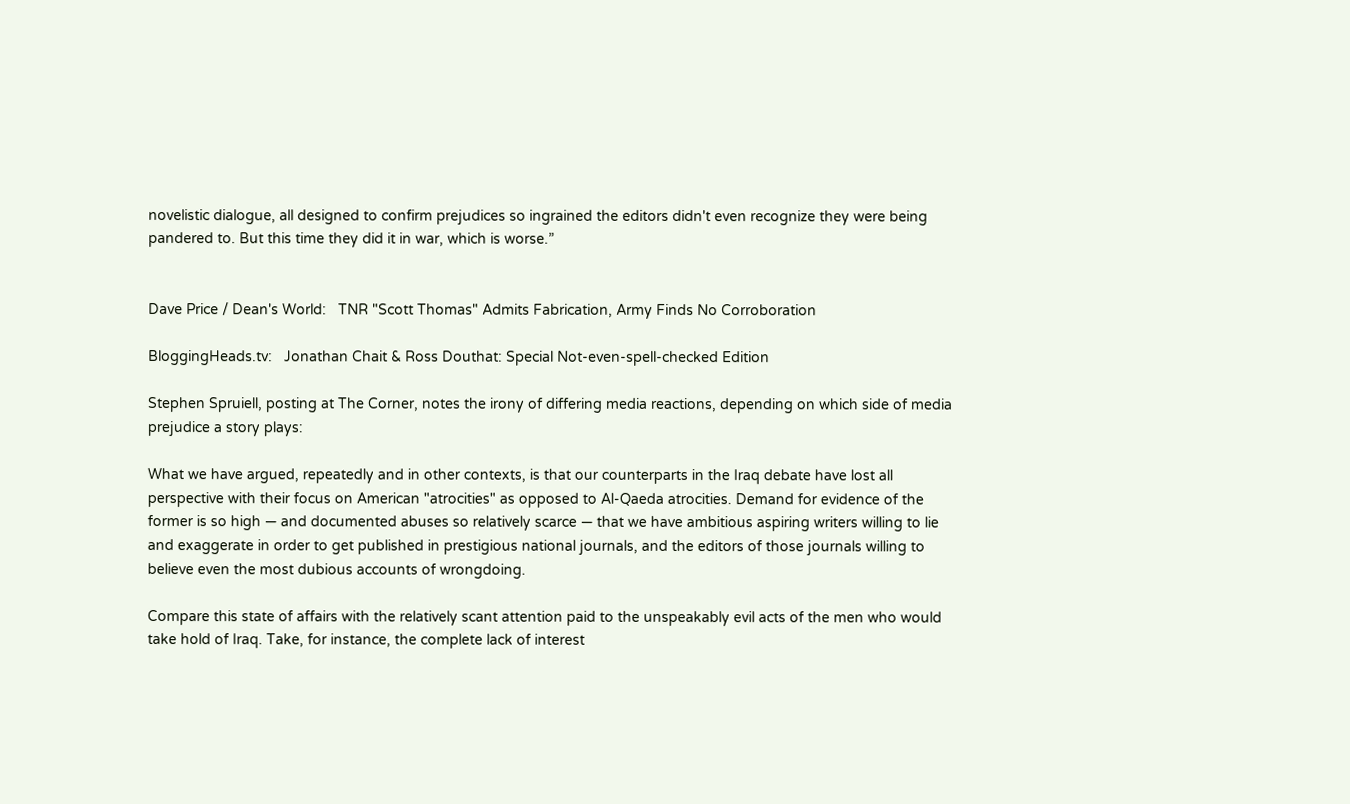novelistic dialogue, all designed to confirm prejudices so ingrained the editors didn't even recognize they were being pandered to. But this time they did it in war, which is worse.”


Dave Price / Dean's World:   TNR "Scott Thomas" Admits Fabrication, Army Finds No Corroboration

BloggingHeads.tv:   Jonathan Chait & Ross Douthat: Special Not-even-spell-checked Edition

Stephen Spruiell, posting at The Corner, notes the irony of differing media reactions, depending on which side of media prejudice a story plays:

What we have argued, repeatedly and in other contexts, is that our counterparts in the Iraq debate have lost all perspective with their focus on American "atrocities" as opposed to Al-Qaeda atrocities. Demand for evidence of the former is so high — and documented abuses so relatively scarce — that we have ambitious aspiring writers willing to lie and exaggerate in order to get published in prestigious national journals, and the editors of those journals willing to believe even the most dubious accounts of wrongdoing.

Compare this state of affairs with the relatively scant attention paid to the unspeakably evil acts of the men who would take hold of Iraq. Take, for instance, the complete lack of interest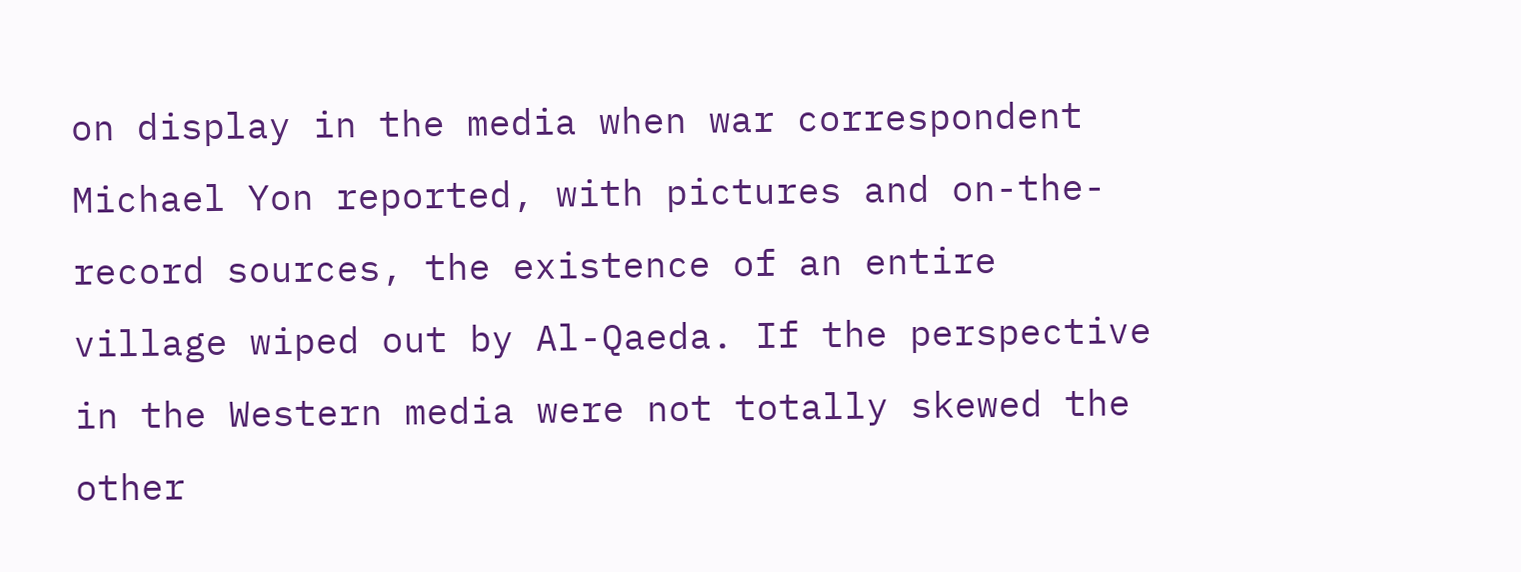on display in the media when war correspondent Michael Yon reported, with pictures and on-the-record sources, the existence of an entire village wiped out by Al-Qaeda. If the perspective in the Western media were not totally skewed the other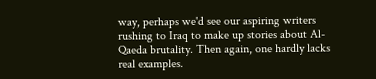way, perhaps we'd see our aspiring writers rushing to Iraq to make up stories about Al-Qaeda brutality. Then again, one hardly lacks real examples.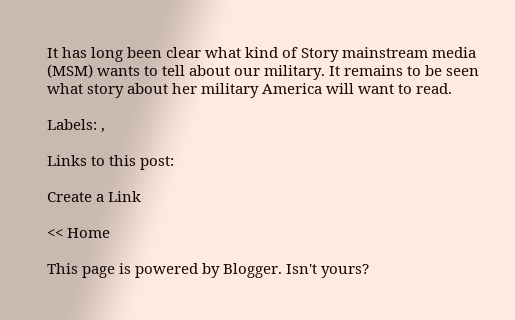It has long been clear what kind of Story mainstream media (MSM) wants to tell about our military. It remains to be seen what story about her military America will want to read.

Labels: ,

Links to this post:

Create a Link

<< Home

This page is powered by Blogger. Isn't yours?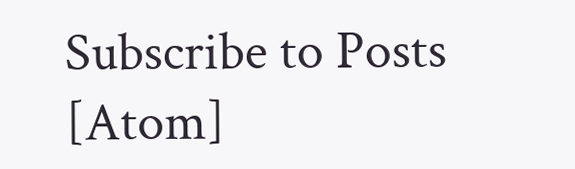Subscribe to Posts [Atom]